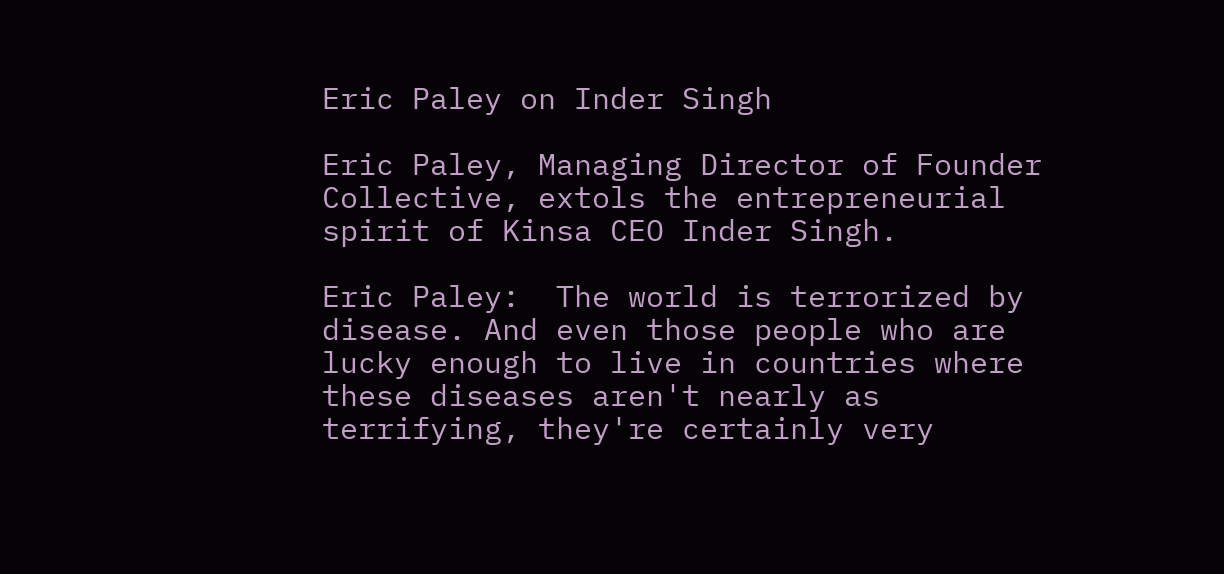Eric Paley on Inder Singh

Eric Paley, Managing Director of Founder Collective, extols the entrepreneurial spirit of Kinsa CEO Inder Singh.

Eric Paley:  The world is terrorized by disease. And even those people who are lucky enough to live in countries where these diseases aren't nearly as terrifying, they're certainly very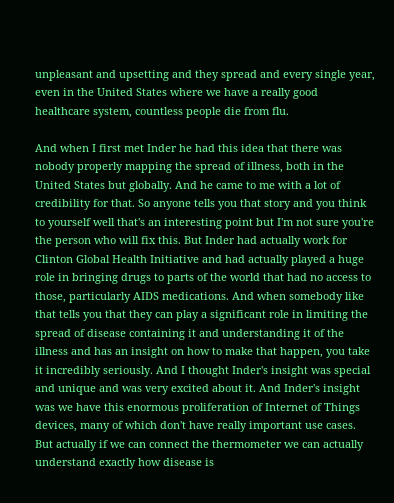unpleasant and upsetting and they spread and every single year, even in the United States where we have a really good healthcare system, countless people die from flu.

And when I first met Inder he had this idea that there was nobody properly mapping the spread of illness, both in the United States but globally. And he came to me with a lot of credibility for that. So anyone tells you that story and you think to yourself well that's an interesting point but I'm not sure you're the person who will fix this. But Inder had actually work for Clinton Global Health Initiative and had actually played a huge role in bringing drugs to parts of the world that had no access to those, particularly AIDS medications. And when somebody like that tells you that they can play a significant role in limiting the spread of disease containing it and understanding it of the illness and has an insight on how to make that happen, you take it incredibly seriously. And I thought Inder's insight was special and unique and was very excited about it. And Inder's insight was we have this enormous proliferation of Internet of Things devices, many of which don't have really important use cases. But actually if we can connect the thermometer we can actually understand exactly how disease is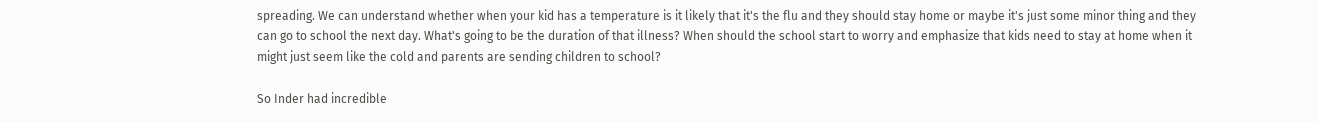spreading. We can understand whether when your kid has a temperature is it likely that it's the flu and they should stay home or maybe it's just some minor thing and they can go to school the next day. What's going to be the duration of that illness? When should the school start to worry and emphasize that kids need to stay at home when it might just seem like the cold and parents are sending children to school?

So Inder had incredible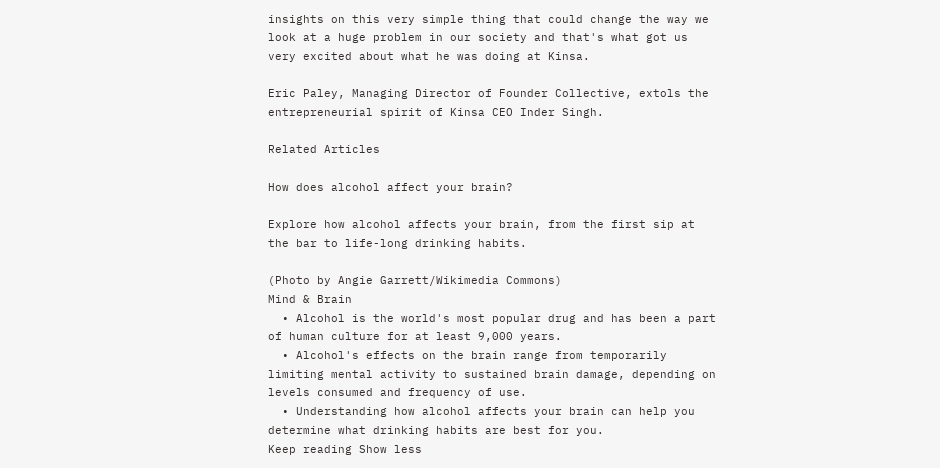insights on this very simple thing that could change the way we look at a huge problem in our society and that's what got us very excited about what he was doing at Kinsa.

Eric Paley, Managing Director of Founder Collective, extols the entrepreneurial spirit of Kinsa CEO Inder Singh.

Related Articles

How does alcohol affect your brain?

Explore how alcohol affects your brain, from the first sip at the bar to life-long drinking habits.

(Photo by Angie Garrett/Wikimedia Commons)
Mind & Brain
  • Alcohol is the world's most popular drug and has been a part of human culture for at least 9,000 years.
  • Alcohol's effects on the brain range from temporarily limiting mental activity to sustained brain damage, depending on levels consumed and frequency of use.
  • Understanding how alcohol affects your brain can help you determine what drinking habits are best for you.
Keep reading Show less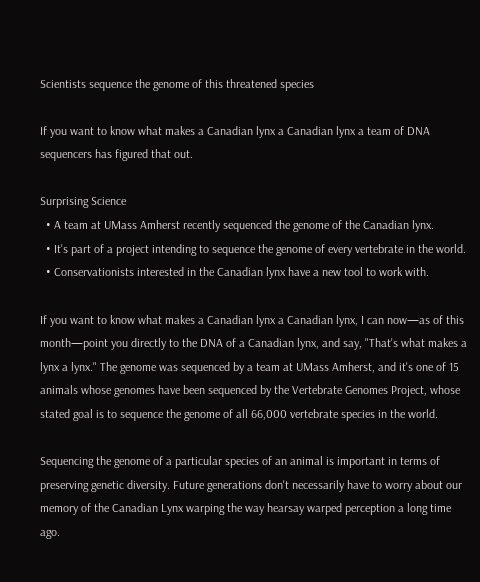Scientists sequence the genome of this threatened species

If you want to know what makes a Canadian lynx a Canadian lynx a team of DNA sequencers has figured that out.

Surprising Science
  • A team at UMass Amherst recently sequenced the genome of the Canadian lynx.
  • It's part of a project intending to sequence the genome of every vertebrate in the world.
  • Conservationists interested in the Canadian lynx have a new tool to work with.

If you want to know what makes a Canadian lynx a Canadian lynx, I can now—as of this month—point you directly to the DNA of a Canadian lynx, and say, "That's what makes a lynx a lynx." The genome was sequenced by a team at UMass Amherst, and it's one of 15 animals whose genomes have been sequenced by the Vertebrate Genomes Project, whose stated goal is to sequence the genome of all 66,000 vertebrate species in the world.

Sequencing the genome of a particular species of an animal is important in terms of preserving genetic diversity. Future generations don't necessarily have to worry about our memory of the Canadian Lynx warping the way hearsay warped perception a long time ago.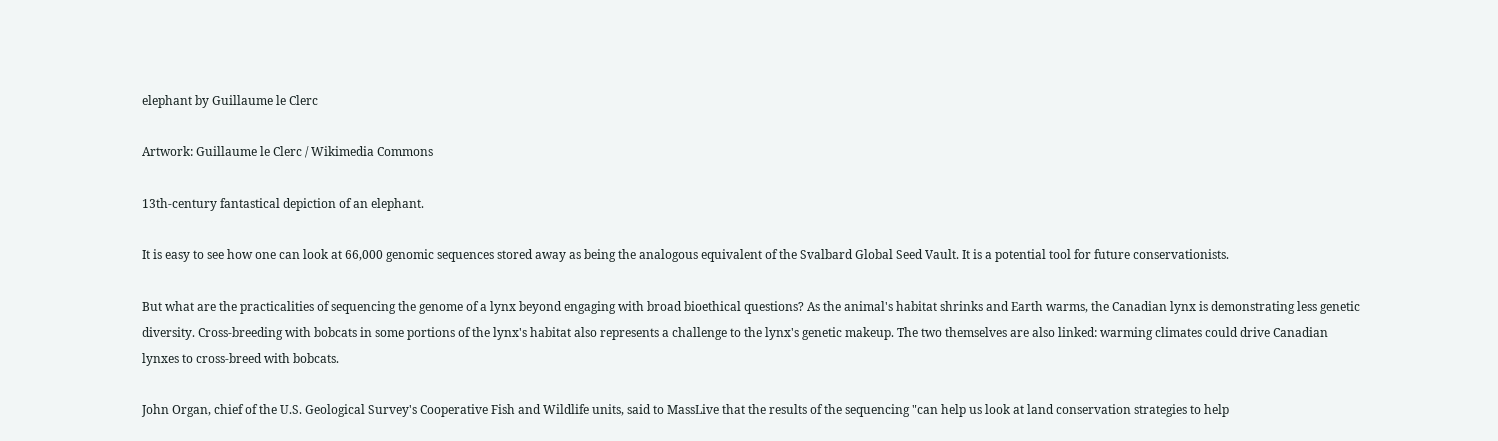elephant by Guillaume le Clerc

Artwork: Guillaume le Clerc / Wikimedia Commons

13th-century fantastical depiction of an elephant.

It is easy to see how one can look at 66,000 genomic sequences stored away as being the analogous equivalent of the Svalbard Global Seed Vault. It is a potential tool for future conservationists.

But what are the practicalities of sequencing the genome of a lynx beyond engaging with broad bioethical questions? As the animal's habitat shrinks and Earth warms, the Canadian lynx is demonstrating less genetic diversity. Cross-breeding with bobcats in some portions of the lynx's habitat also represents a challenge to the lynx's genetic makeup. The two themselves are also linked: warming climates could drive Canadian lynxes to cross-breed with bobcats.

John Organ, chief of the U.S. Geological Survey's Cooperative Fish and Wildlife units, said to MassLive that the results of the sequencing "can help us look at land conservation strategies to help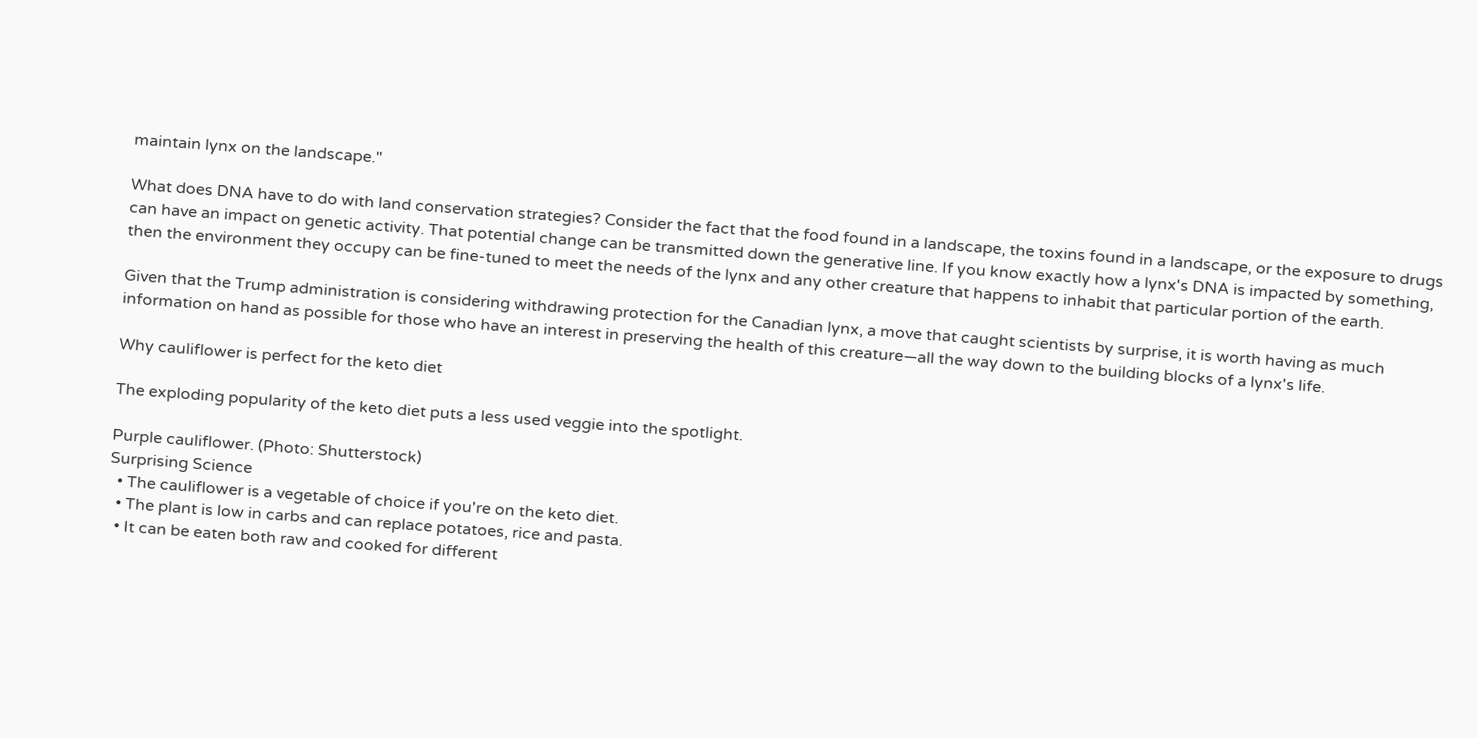maintain lynx on the landscape."

What does DNA have to do with land conservation strategies? Consider the fact that the food found in a landscape, the toxins found in a landscape, or the exposure to drugs can have an impact on genetic activity. That potential change can be transmitted down the generative line. If you know exactly how a lynx's DNA is impacted by something, then the environment they occupy can be fine-tuned to meet the needs of the lynx and any other creature that happens to inhabit that particular portion of the earth.

Given that the Trump administration is considering withdrawing protection for the Canadian lynx, a move that caught scientists by surprise, it is worth having as much information on hand as possible for those who have an interest in preserving the health of this creature—all the way down to the building blocks of a lynx's life.

Why cauliflower is perfect for the keto diet

The exploding popularity of the keto diet puts a less used veggie into the spotlight.

Purple cauliflower. (Photo: Shutterstock)
Surprising Science
  • The cauliflower is a vegetable of choice if you're on the keto diet.
  • The plant is low in carbs and can replace potatoes, rice and pasta.
  • It can be eaten both raw and cooked for different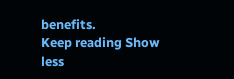benefits.
Keep reading Show less